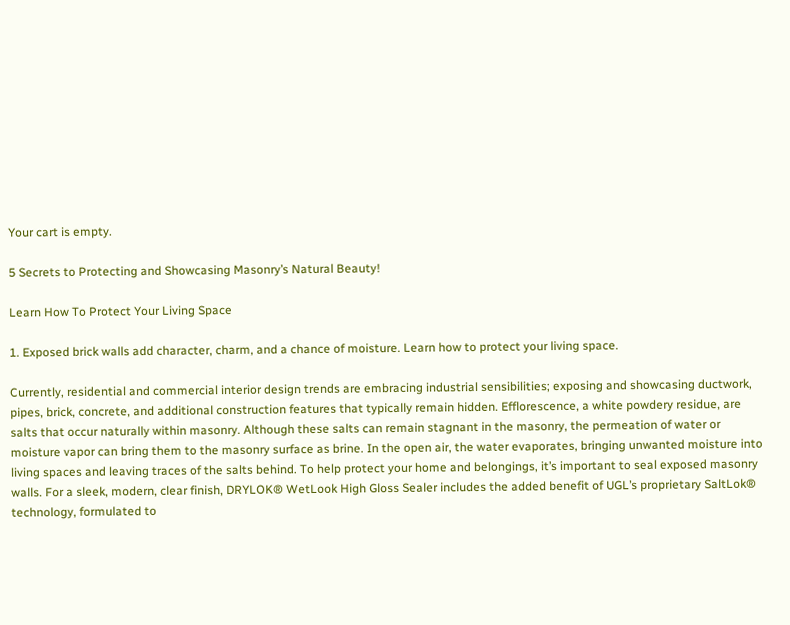Your cart is empty.

5 Secrets to Protecting and Showcasing Masonry’s Natural Beauty!

Learn How To Protect Your Living Space

1. Exposed brick walls add character, charm, and a chance of moisture. Learn how to protect your living space.

Currently, residential and commercial interior design trends are embracing industrial sensibilities; exposing and showcasing ductwork, pipes, brick, concrete, and additional construction features that typically remain hidden. Efflorescence, a white powdery residue, are salts that occur naturally within masonry. Although these salts can remain stagnant in the masonry, the permeation of water or moisture vapor can bring them to the masonry surface as brine. In the open air, the water evaporates, bringing unwanted moisture into living spaces and leaving traces of the salts behind. To help protect your home and belongings, it’s important to seal exposed masonry walls. For a sleek, modern, clear finish, DRYLOK® WetLook High Gloss Sealer includes the added benefit of UGL’s proprietary SaltLok® technology, formulated to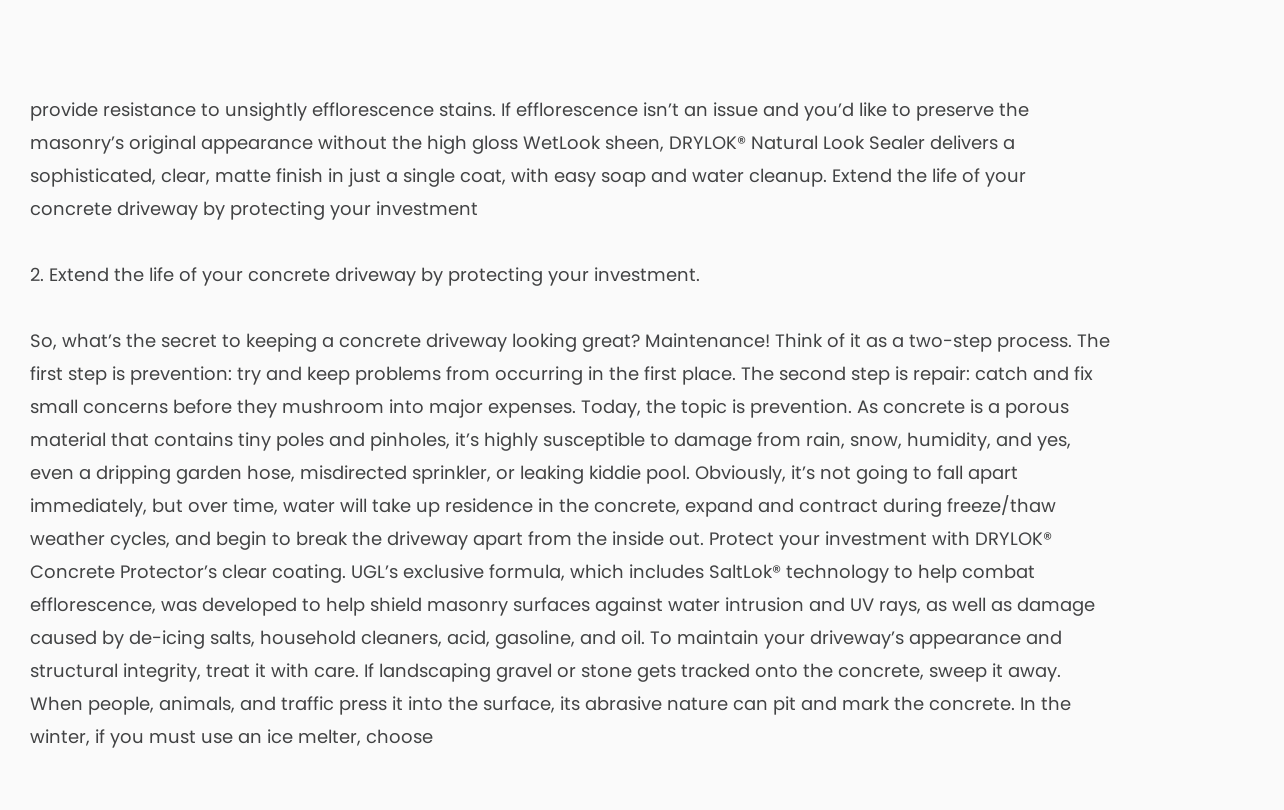provide resistance to unsightly efflorescence stains. If efflorescence isn’t an issue and you’d like to preserve the masonry’s original appearance without the high gloss WetLook sheen, DRYLOK® Natural Look Sealer delivers a sophisticated, clear, matte finish in just a single coat, with easy soap and water cleanup. Extend the life of your concrete driveway by protecting your investment

2. Extend the life of your concrete driveway by protecting your investment.

So, what’s the secret to keeping a concrete driveway looking great? Maintenance! Think of it as a two-step process. The first step is prevention: try and keep problems from occurring in the first place. The second step is repair: catch and fix small concerns before they mushroom into major expenses. Today, the topic is prevention. As concrete is a porous material that contains tiny poles and pinholes, it’s highly susceptible to damage from rain, snow, humidity, and yes, even a dripping garden hose, misdirected sprinkler, or leaking kiddie pool. Obviously, it’s not going to fall apart immediately, but over time, water will take up residence in the concrete, expand and contract during freeze/thaw weather cycles, and begin to break the driveway apart from the inside out. Protect your investment with DRYLOK® Concrete Protector’s clear coating. UGL’s exclusive formula, which includes SaltLok® technology to help combat efflorescence, was developed to help shield masonry surfaces against water intrusion and UV rays, as well as damage caused by de-icing salts, household cleaners, acid, gasoline, and oil. To maintain your driveway’s appearance and structural integrity, treat it with care. If landscaping gravel or stone gets tracked onto the concrete, sweep it away. When people, animals, and traffic press it into the surface, its abrasive nature can pit and mark the concrete. In the winter, if you must use an ice melter, choose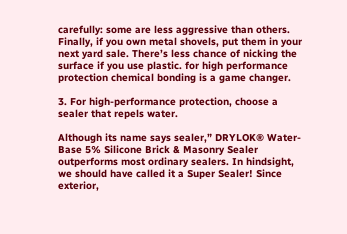carefully: some are less aggressive than others. Finally, if you own metal shovels, put them in your next yard sale. There’s less chance of nicking the surface if you use plastic. for high performance protection chemical bonding is a game changer.

3. For high-performance protection, choose a sealer that repels water.

Although its name says sealer,” DRYLOK® Water-Base 5% Silicone Brick & Masonry Sealer outperforms most ordinary sealers. In hindsight, we should have called it a Super Sealer! Since exterior,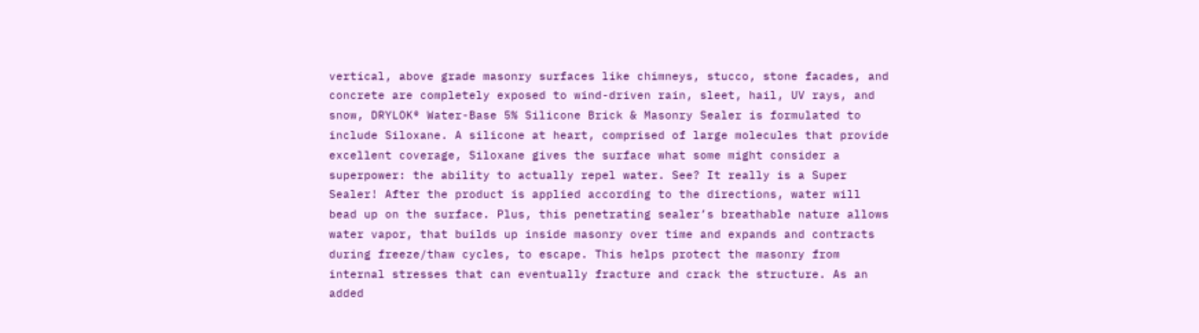vertical, above grade masonry surfaces like chimneys, stucco, stone facades, and concrete are completely exposed to wind-driven rain, sleet, hail, UV rays, and snow, DRYLOK® Water-Base 5% Silicone Brick & Masonry Sealer is formulated to include Siloxane. A silicone at heart, comprised of large molecules that provide excellent coverage, Siloxane gives the surface what some might consider a superpower: the ability to actually repel water. See? It really is a Super Sealer! After the product is applied according to the directions, water will bead up on the surface. Plus, this penetrating sealer’s breathable nature allows water vapor, that builds up inside masonry over time and expands and contracts during freeze/thaw cycles, to escape. This helps protect the masonry from internal stresses that can eventually fracture and crack the structure. As an added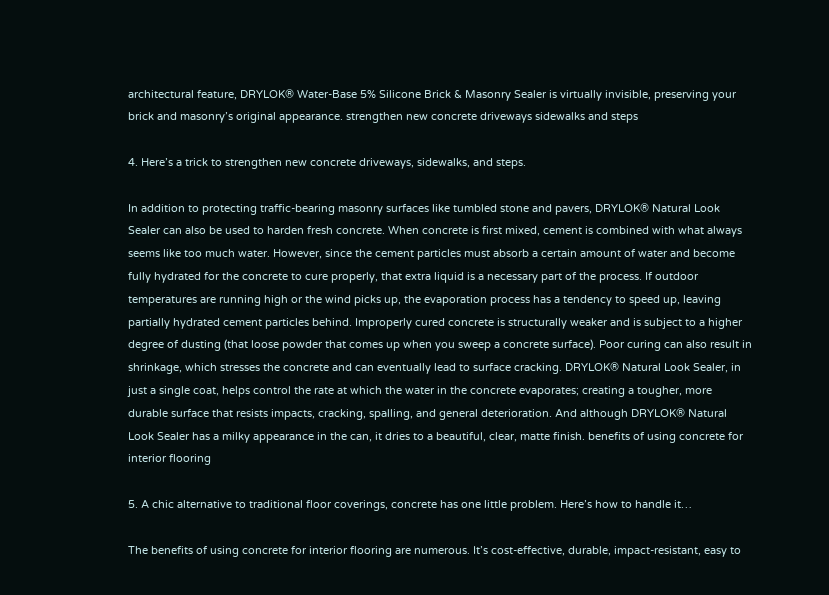architectural feature, DRYLOK® Water-Base 5% Silicone Brick & Masonry Sealer is virtually invisible, preserving your brick and masonry’s original appearance. strengthen new concrete driveways sidewalks and steps

4. Here’s a trick to strengthen new concrete driveways, sidewalks, and steps.

In addition to protecting traffic-bearing masonry surfaces like tumbled stone and pavers, DRYLOK® Natural Look Sealer can also be used to harden fresh concrete. When concrete is first mixed, cement is combined with what always seems like too much water. However, since the cement particles must absorb a certain amount of water and become fully hydrated for the concrete to cure properly, that extra liquid is a necessary part of the process. If outdoor temperatures are running high or the wind picks up, the evaporation process has a tendency to speed up, leaving partially hydrated cement particles behind. Improperly cured concrete is structurally weaker and is subject to a higher degree of dusting (that loose powder that comes up when you sweep a concrete surface). Poor curing can also result in shrinkage, which stresses the concrete and can eventually lead to surface cracking. DRYLOK® Natural Look Sealer, in just a single coat, helps control the rate at which the water in the concrete evaporates; creating a tougher, more durable surface that resists impacts, cracking, spalling, and general deterioration. And although DRYLOK® Natural Look Sealer has a milky appearance in the can, it dries to a beautiful, clear, matte finish. benefits of using concrete for interior flooring

5. A chic alternative to traditional floor coverings, concrete has one little problem. Here’s how to handle it…

The benefits of using concrete for interior flooring are numerous. It’s cost-effective, durable, impact-resistant, easy to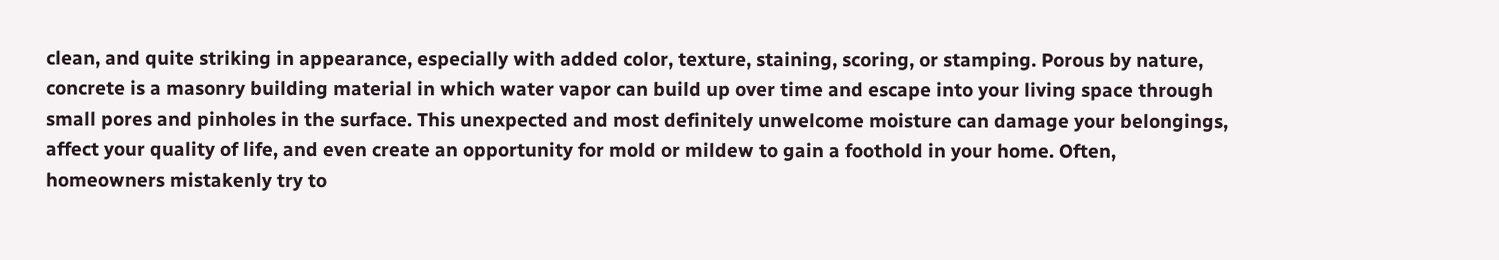clean, and quite striking in appearance, especially with added color, texture, staining, scoring, or stamping. Porous by nature, concrete is a masonry building material in which water vapor can build up over time and escape into your living space through small pores and pinholes in the surface. This unexpected and most definitely unwelcome moisture can damage your belongings, affect your quality of life, and even create an opportunity for mold or mildew to gain a foothold in your home. Often, homeowners mistakenly try to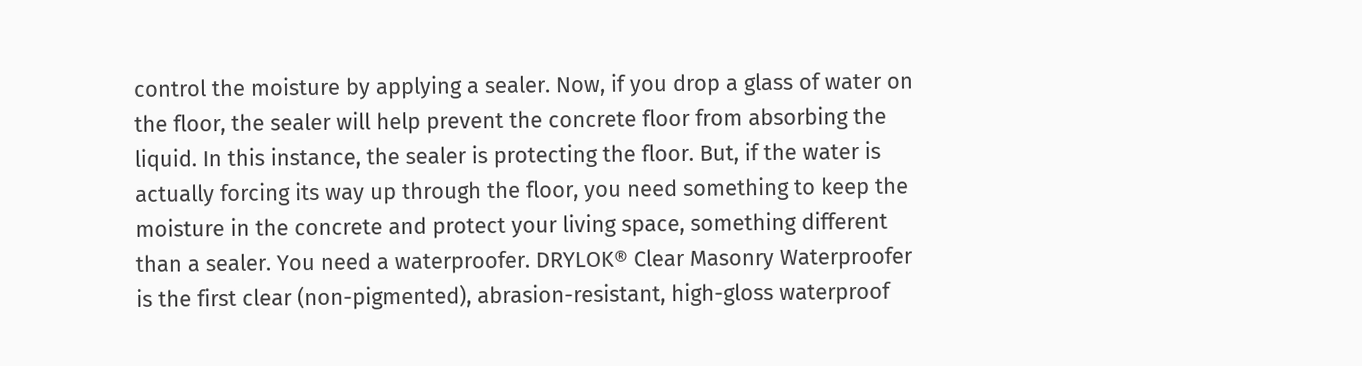control the moisture by applying a sealer. Now, if you drop a glass of water on the floor, the sealer will help prevent the concrete floor from absorbing the liquid. In this instance, the sealer is protecting the floor. But, if the water is actually forcing its way up through the floor, you need something to keep the moisture in the concrete and protect your living space, something different than a sealer. You need a waterproofer. DRYLOK® Clear Masonry Waterproofer is the first clear (non-pigmented), abrasion-resistant, high-gloss waterproof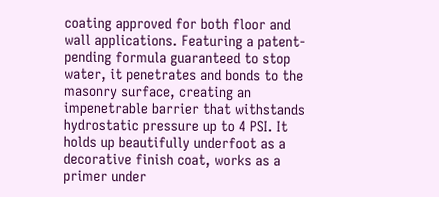coating approved for both floor and wall applications. Featuring a patent-pending formula guaranteed to stop water, it penetrates and bonds to the masonry surface, creating an impenetrable barrier that withstands hydrostatic pressure up to 4 PSI. It holds up beautifully underfoot as a decorative finish coat, works as a primer under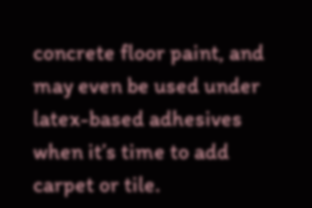concrete floor paint, and may even be used under latex-based adhesives when it’s time to add carpet or tile.